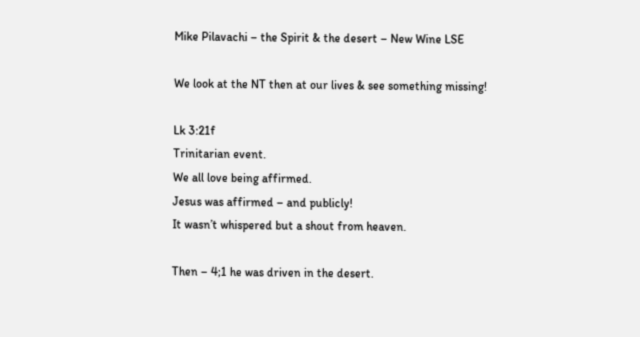Mike Pilavachi – the Spirit & the desert – New Wine LSE

We look at the NT then at our lives & see something missing!

Lk 3:21f
Trinitarian event.
We all love being affirmed.
Jesus was affirmed – and publicly!
It wasn’t whispered but a shout from heaven.

Then – 4;1 he was driven in the desert.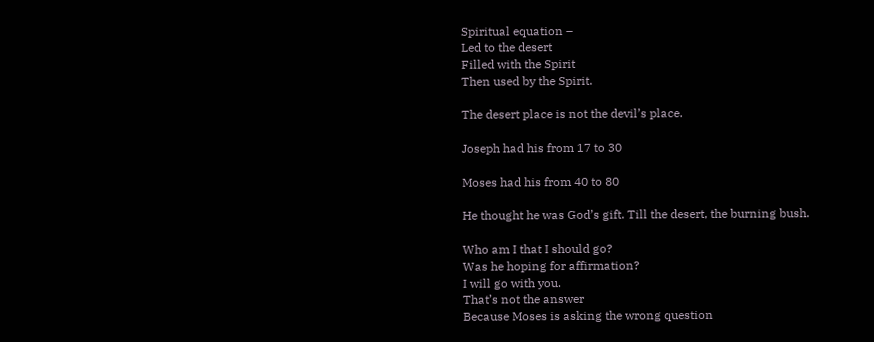Spiritual equation –
Led to the desert
Filled with the Spirit
Then used by the Spirit.

The desert place is not the devil’s place.

Joseph had his from 17 to 30

Moses had his from 40 to 80

He thought he was God’s gift. Till the desert, the burning bush.

Who am I that I should go?
Was he hoping for affirmation?
I will go with you.
That’s not the answer
Because Moses is asking the wrong question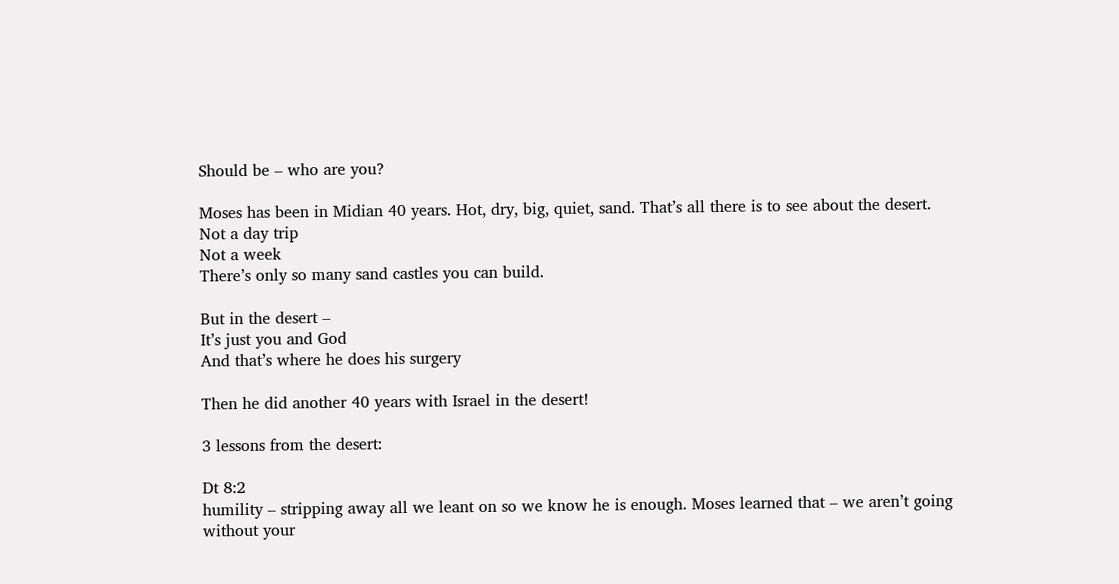Should be – who are you?

Moses has been in Midian 40 years. Hot, dry, big, quiet, sand. That’s all there is to see about the desert.
Not a day trip
Not a week
There’s only so many sand castles you can build.

But in the desert –
It’s just you and God
And that’s where he does his surgery

Then he did another 40 years with Israel in the desert!

3 lessons from the desert:

Dt 8:2
humility – stripping away all we leant on so we know he is enough. Moses learned that – we aren’t going without your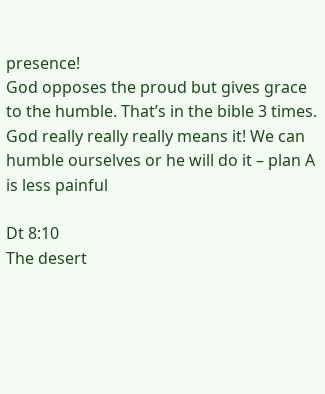presence!
God opposes the proud but gives grace to the humble. That’s in the bible 3 times. God really really really means it! We can humble ourselves or he will do it – plan A is less painful

Dt 8:10
The desert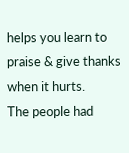helps you learn to praise & give thanks when it hurts.
The people had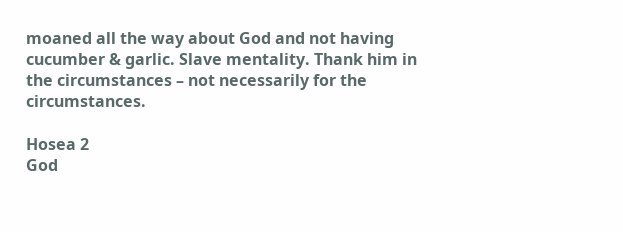moaned all the way about God and not having cucumber & garlic. Slave mentality. Thank him in the circumstances – not necessarily for the circumstances.

Hosea 2
God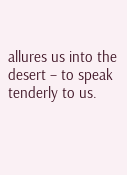allures us into the desert – to speak tenderly to us.